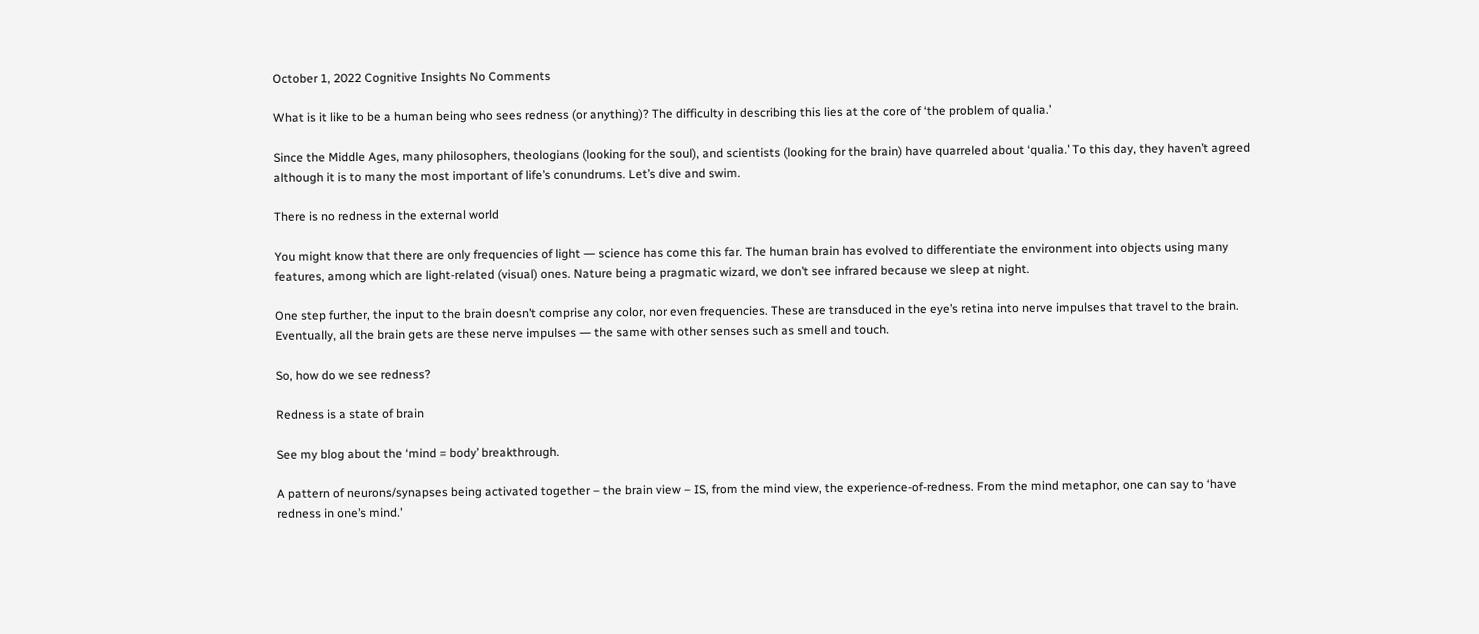October 1, 2022 Cognitive Insights No Comments

What is it like to be a human being who sees redness (or anything)? The difficulty in describing this lies at the core of ‘the problem of qualia.’

Since the Middle Ages, many philosophers, theologians (looking for the soul), and scientists (looking for the brain) have quarreled about ‘qualia.’ To this day, they haven’t agreed although it is to many the most important of life’s conundrums. Let’s dive and swim.

There is no redness in the external world

You might know that there are only frequencies of light ― science has come this far. The human brain has evolved to differentiate the environment into objects using many features, among which are light-related (visual) ones. Nature being a pragmatic wizard, we don’t see infrared because we sleep at night.

One step further, the input to the brain doesn’t comprise any color, nor even frequencies. These are transduced in the eye’s retina into nerve impulses that travel to the brain. Eventually, all the brain gets are these nerve impulses ― the same with other senses such as smell and touch.

So, how do we see redness?

Redness is a state of brain

See my blog about the ‘mind = body’ breakthrough.

A pattern of neurons/synapses being activated together – the brain view – IS, from the mind view, the experience-of-redness. From the mind metaphor, one can say to ‘have redness in one’s mind.’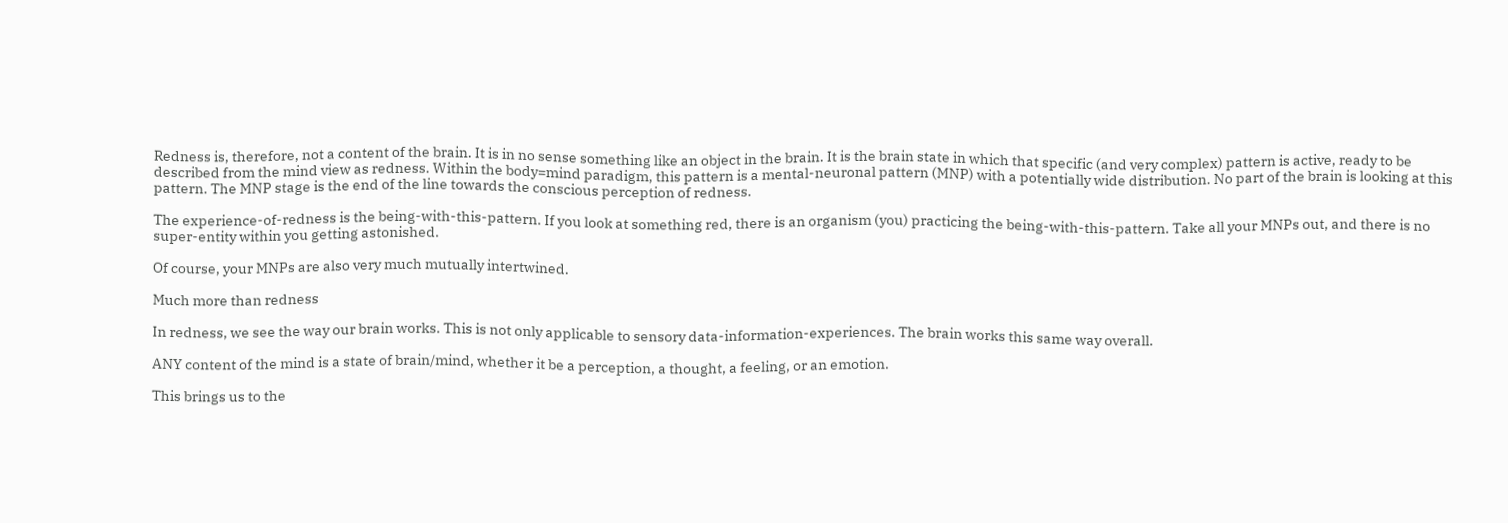Redness is, therefore, not a content of the brain. It is in no sense something like an object in the brain. It is the brain state in which that specific (and very complex) pattern is active, ready to be described from the mind view as redness. Within the body=mind paradigm, this pattern is a mental-neuronal pattern (MNP) with a potentially wide distribution. No part of the brain is looking at this pattern. The MNP stage is the end of the line towards the conscious perception of redness.

The experience-of-redness is the being-with-this-pattern. If you look at something red, there is an organism (you) practicing the being-with-this-pattern. Take all your MNPs out, and there is no super-entity within you getting astonished.

Of course, your MNPs are also very much mutually intertwined.

Much more than redness

In redness, we see the way our brain works. This is not only applicable to sensory data-information-experiences. The brain works this same way overall.

ANY content of the mind is a state of brain/mind, whether it be a perception, a thought, a feeling, or an emotion.

This brings us to the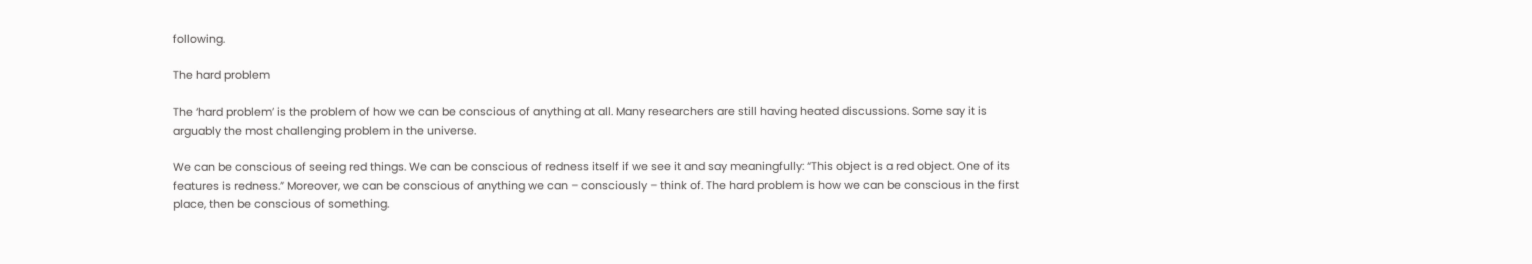following.

The hard problem

The ‘hard problem’ is the problem of how we can be conscious of anything at all. Many researchers are still having heated discussions. Some say it is arguably the most challenging problem in the universe.

We can be conscious of seeing red things. We can be conscious of redness itself if we see it and say meaningfully: “This object is a red object. One of its features is redness.” Moreover, we can be conscious of anything we can – consciously – think of. The hard problem is how we can be conscious in the first place, then be conscious of something.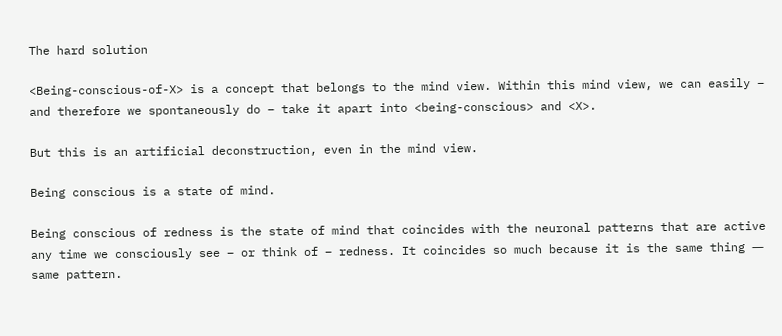The hard solution

<Being-conscious-of-X> is a concept that belongs to the mind view. Within this mind view, we can easily – and therefore we spontaneously do – take it apart into <being-conscious> and <X>.

But this is an artificial deconstruction, even in the mind view.

Being conscious is a state of mind.

Being conscious of redness is the state of mind that coincides with the neuronal patterns that are active any time we consciously see – or think of – redness. It coincides so much because it is the same thing ― same pattern.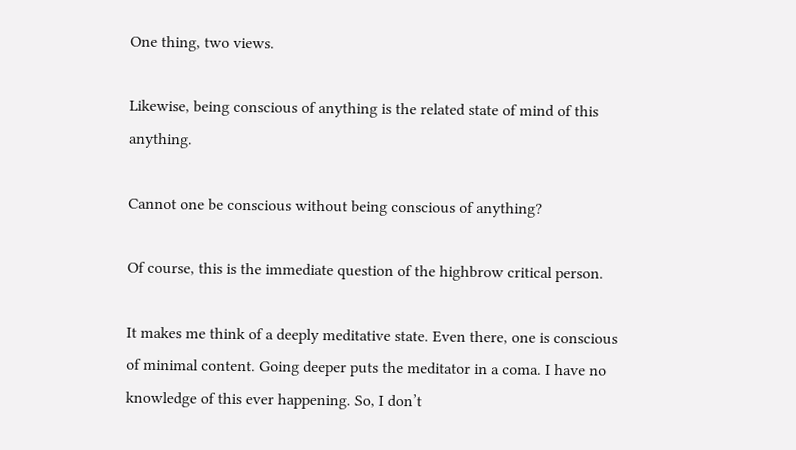One thing, two views.

Likewise, being conscious of anything is the related state of mind of this anything.

Cannot one be conscious without being conscious of anything?

Of course, this is the immediate question of the highbrow critical person.

It makes me think of a deeply meditative state. Even there, one is conscious of minimal content. Going deeper puts the meditator in a coma. I have no knowledge of this ever happening. So, I don’t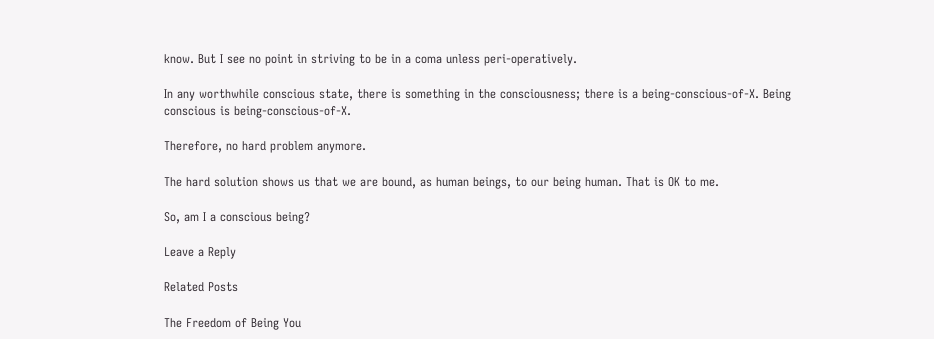know. But I see no point in striving to be in a coma unless peri-operatively.

In any worthwhile conscious state, there is something in the consciousness; there is a being-conscious-of-X. Being conscious is being-conscious-of-X.

Therefore, no hard problem anymore.

The hard solution shows us that we are bound, as human beings, to our being human. That is OK to me.

So, am I a conscious being?

Leave a Reply

Related Posts

The Freedom of Being You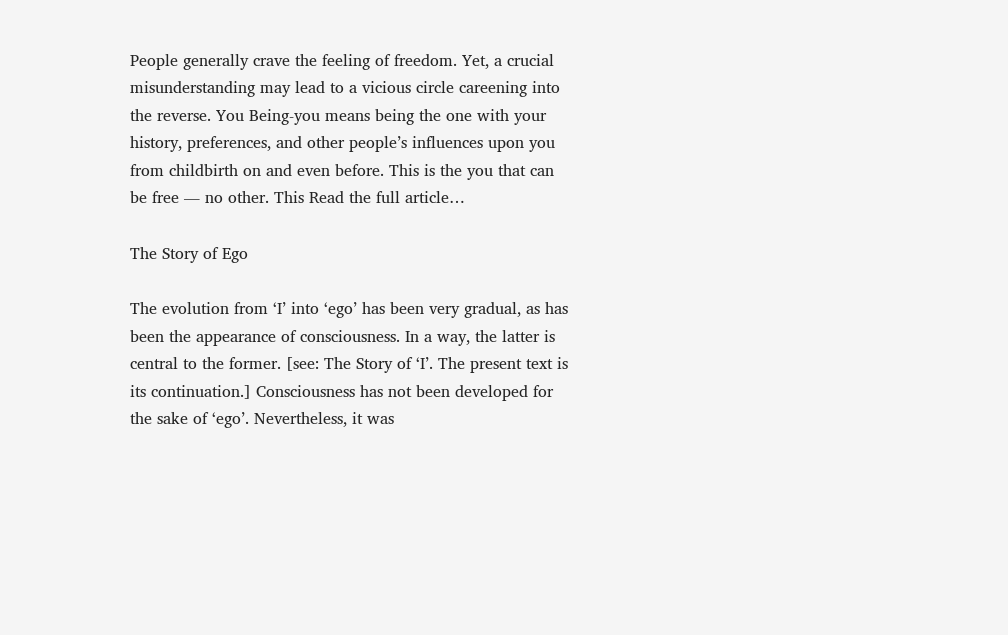People generally crave the feeling of freedom. Yet, a crucial misunderstanding may lead to a vicious circle careening into the reverse. You Being-you means being the one with your history, preferences, and other people’s influences upon you from childbirth on and even before. This is the you that can be free ― no other. This Read the full article…

The Story of Ego

The evolution from ‘I’ into ‘ego’ has been very gradual, as has been the appearance of consciousness. In a way, the latter is central to the former. [see: The Story of ‘I’. The present text is its continuation.] Consciousness has not been developed for the sake of ‘ego’. Nevertheless, it was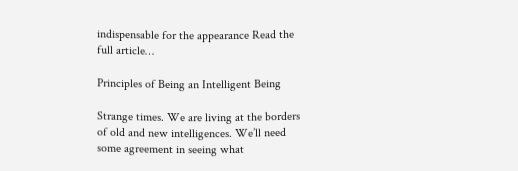indispensable for the appearance Read the full article…

Principles of Being an Intelligent Being

Strange times. We are living at the borders of old and new intelligences. We’ll need some agreement in seeing what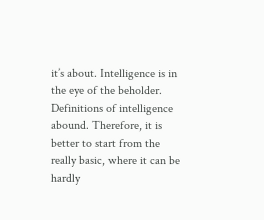it’s about. Intelligence is in the eye of the beholder. Definitions of intelligence abound. Therefore, it is better to start from the really basic, where it can be hardly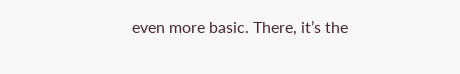even more basic. There, it’s the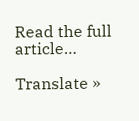Read the full article…

Translate »